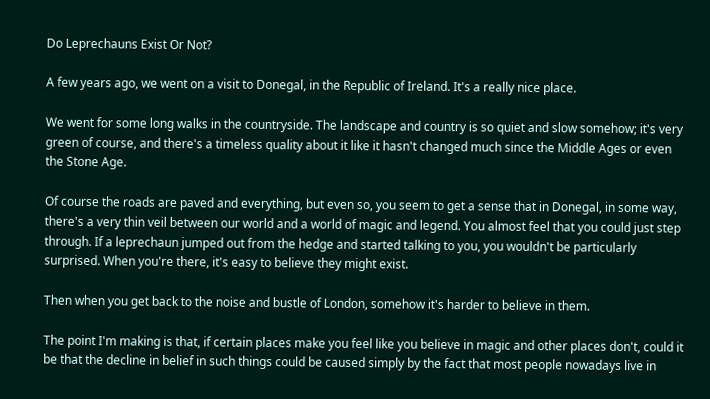Do Leprechauns Exist Or Not?

A few years ago, we went on a visit to Donegal, in the Republic of Ireland. It's a really nice place.

We went for some long walks in the countryside. The landscape and country is so quiet and slow somehow; it's very green of course, and there's a timeless quality about it like it hasn't changed much since the Middle Ages or even the Stone Age.

Of course the roads are paved and everything, but even so, you seem to get a sense that in Donegal, in some way, there's a very thin veil between our world and a world of magic and legend. You almost feel that you could just step through. If a leprechaun jumped out from the hedge and started talking to you, you wouldn't be particularly surprised. When you're there, it's easy to believe they might exist.

Then when you get back to the noise and bustle of London, somehow it's harder to believe in them.

The point I'm making is that, if certain places make you feel like you believe in magic and other places don't, could it be that the decline in belief in such things could be caused simply by the fact that most people nowadays live in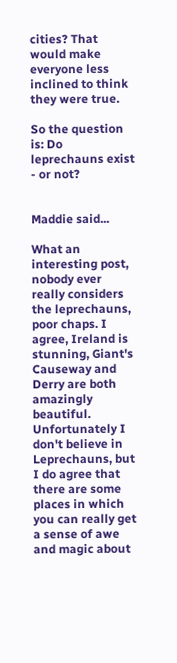cities? That would make everyone less inclined to think they were true.

So the question is: Do leprechauns exist - or not?


Maddie said...

What an interesting post, nobody ever really considers the leprechauns, poor chaps. I agree, Ireland is stunning, Giant's Causeway and Derry are both amazingly beautiful. Unfortunately I don't believe in Leprechauns, but I do agree that there are some places in which you can really get a sense of awe and magic about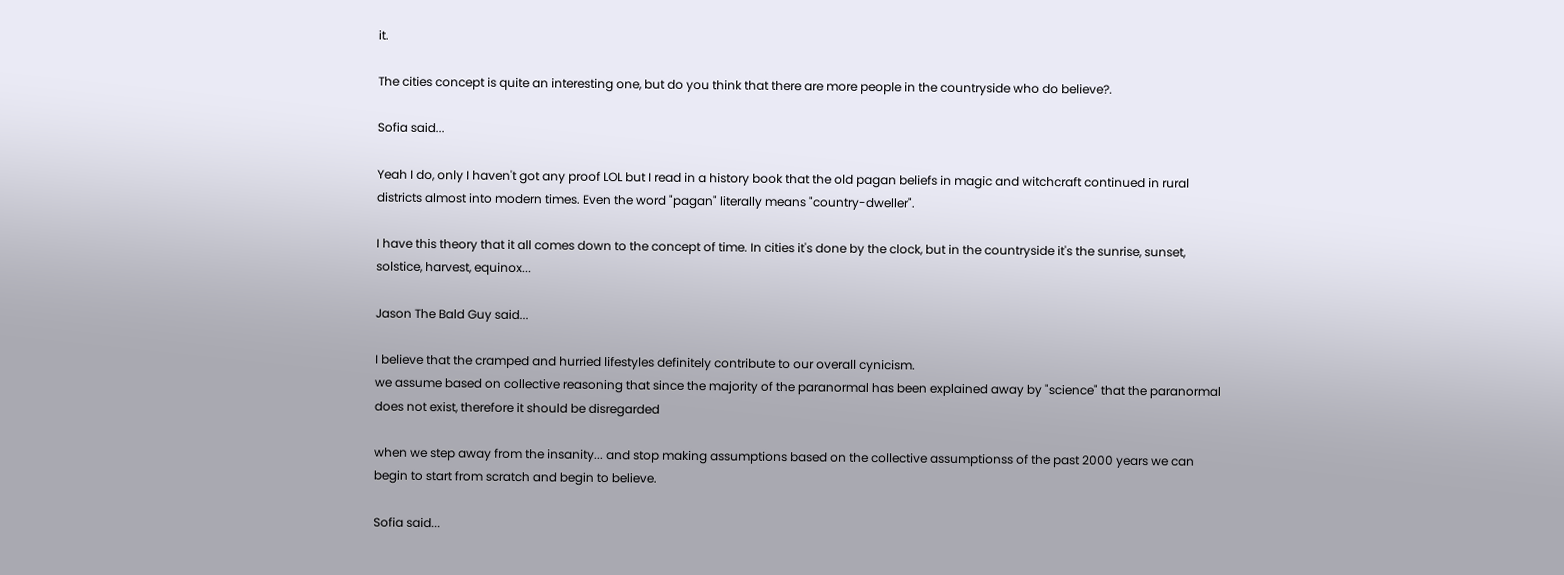it.

The cities concept is quite an interesting one, but do you think that there are more people in the countryside who do believe?.

Sofia said...

Yeah I do, only I haven't got any proof LOL but I read in a history book that the old pagan beliefs in magic and witchcraft continued in rural districts almost into modern times. Even the word "pagan" literally means "country-dweller".

I have this theory that it all comes down to the concept of time. In cities it's done by the clock, but in the countryside it's the sunrise, sunset, solstice, harvest, equinox...

Jason The Bald Guy said...

I believe that the cramped and hurried lifestyles definitely contribute to our overall cynicism.
we assume based on collective reasoning that since the majority of the paranormal has been explained away by "science" that the paranormal does not exist, therefore it should be disregarded

when we step away from the insanity... and stop making assumptions based on the collective assumptionss of the past 2000 years we can begin to start from scratch and begin to believe.

Sofia said...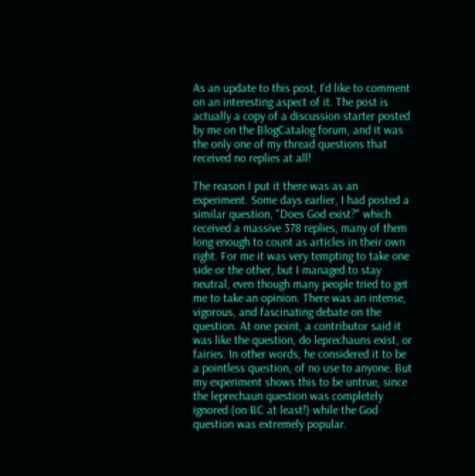As an update to this post, I'd like to comment on an interesting aspect of it. The post is actually a copy of a discussion starter posted by me on the BlogCatalog forum, and it was the only one of my thread questions that received no replies at all!

The reason I put it there was as an experiment. Some days earlier, I had posted a similar question, "Does God exist?" which received a massive 378 replies, many of them long enough to count as articles in their own right. For me it was very tempting to take one side or the other, but I managed to stay neutral, even though many people tried to get me to take an opinion. There was an intense, vigorous, and fascinating debate on the question. At one point, a contributor said it was like the question, do leprechauns exist, or fairies. In other words, he considered it to be a pointless question, of no use to anyone. But my experiment shows this to be untrue, since the leprechaun question was completely ignored (on BC at least!) while the God question was extremely popular.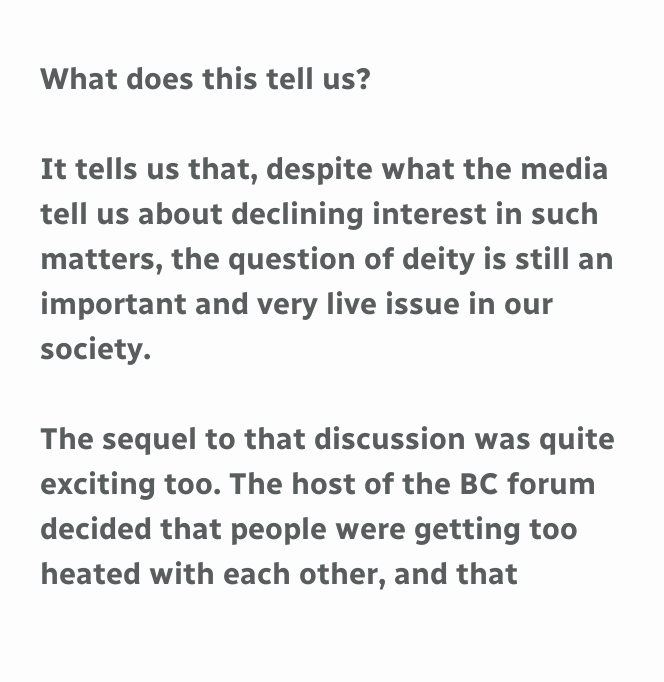What does this tell us?

It tells us that, despite what the media tell us about declining interest in such matters, the question of deity is still an important and very live issue in our society.

The sequel to that discussion was quite exciting too. The host of the BC forum decided that people were getting too heated with each other, and that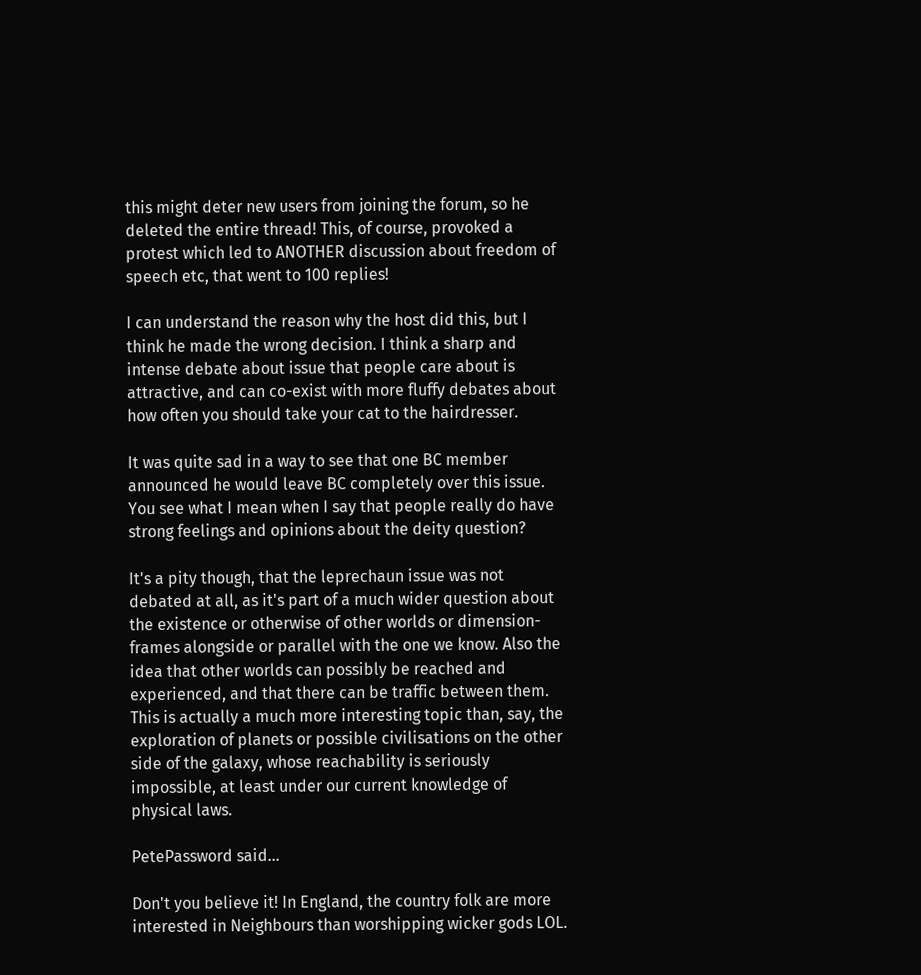this might deter new users from joining the forum, so he deleted the entire thread! This, of course, provoked a protest which led to ANOTHER discussion about freedom of speech etc, that went to 100 replies!

I can understand the reason why the host did this, but I think he made the wrong decision. I think a sharp and intense debate about issue that people care about is attractive, and can co-exist with more fluffy debates about how often you should take your cat to the hairdresser.

It was quite sad in a way to see that one BC member announced he would leave BC completely over this issue. You see what I mean when I say that people really do have strong feelings and opinions about the deity question?

It's a pity though, that the leprechaun issue was not debated at all, as it's part of a much wider question about the existence or otherwise of other worlds or dimension-frames alongside or parallel with the one we know. Also the idea that other worlds can possibly be reached and experienced, and that there can be traffic between them. This is actually a much more interesting topic than, say, the exploration of planets or possible civilisations on the other side of the galaxy, whose reachability is seriously impossible, at least under our current knowledge of physical laws.

PetePassword said...

Don't you believe it! In England, the country folk are more interested in Neighbours than worshipping wicker gods LOL.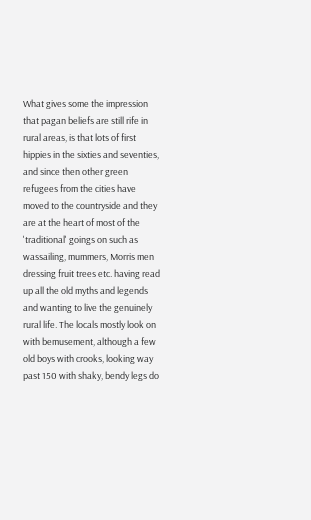What gives some the impression that pagan beliefs are still rife in rural areas, is that lots of first hippies in the sixties and seventies, and since then other green refugees from the cities have moved to the countryside and they are at the heart of most of the 'traditional' goings on such as wassailing, mummers, Morris men dressing fruit trees etc. having read up all the old myths and legends and wanting to live the genuinely rural life. The locals mostly look on with bemusement, although a few old boys with crooks, looking way past 150 with shaky, bendy legs do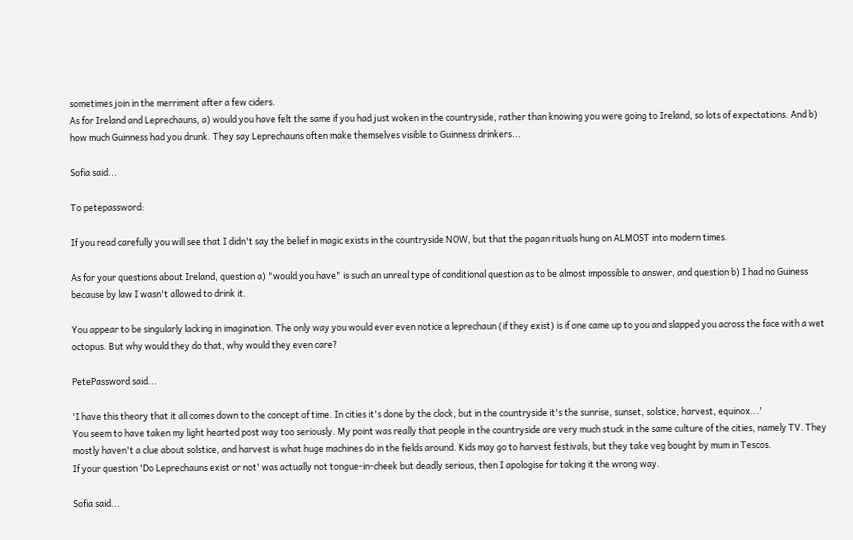sometimes join in the merriment after a few ciders.
As for Ireland and Leprechauns, a) would you have felt the same if you had just woken in the countryside, rather than knowing you were going to Ireland, so lots of expectations. And b) how much Guinness had you drunk. They say Leprechauns often make themselves visible to Guinness drinkers...

Sofia said...

To petepassword:

If you read carefully you will see that I didn't say the belief in magic exists in the countryside NOW, but that the pagan rituals hung on ALMOST into modern times.

As for your questions about Ireland, question a) "would you have" is such an unreal type of conditional question as to be almost impossible to answer, and question b) I had no Guiness because by law I wasn't allowed to drink it.

You appear to be singularly lacking in imagination. The only way you would ever even notice a leprechaun (if they exist) is if one came up to you and slapped you across the face with a wet octopus. But why would they do that, why would they even care?

PetePassword said...

'I have this theory that it all comes down to the concept of time. In cities it's done by the clock, but in the countryside it's the sunrise, sunset, solstice, harvest, equinox...'
You seem to have taken my light hearted post way too seriously. My point was really that people in the countryside are very much stuck in the same culture of the cities, namely TV. They mostly haven't a clue about solstice, and harvest is what huge machines do in the fields around. Kids may go to harvest festivals, but they take veg bought by mum in Tescos.
If your question 'Do Leprechauns exist or not' was actually not tongue-in-cheek but deadly serious, then I apologise for taking it the wrong way.

Sofia said...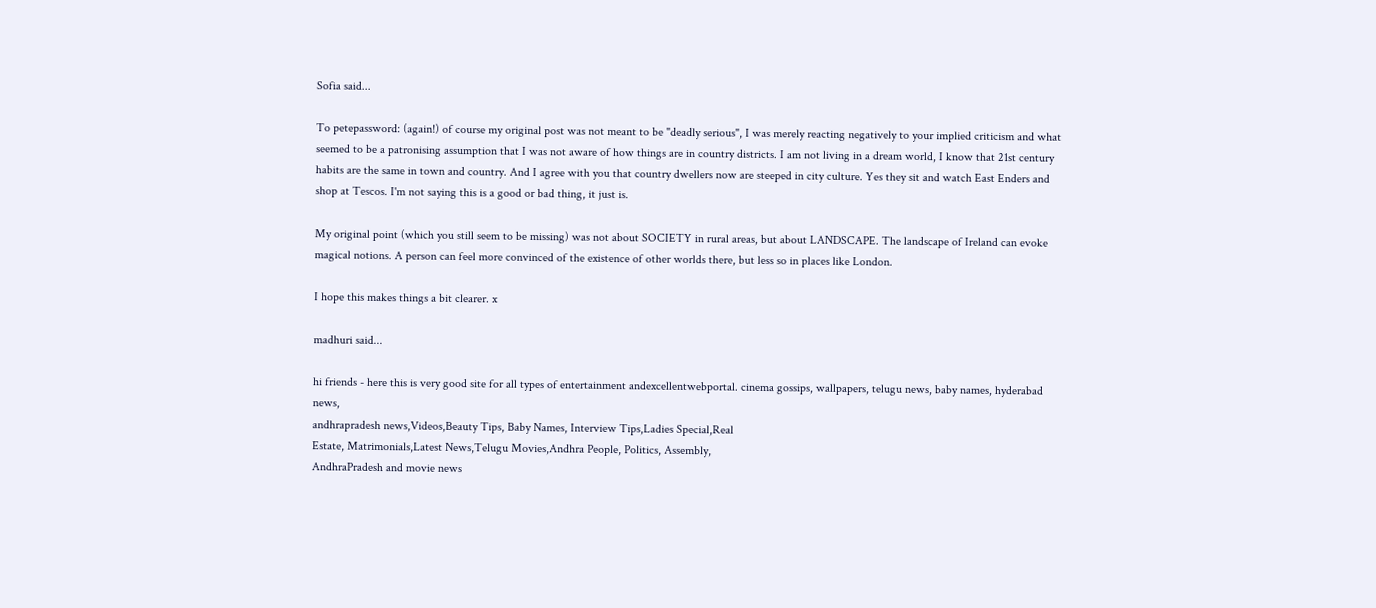Sofia said...

To petepassword: (again!) of course my original post was not meant to be "deadly serious", I was merely reacting negatively to your implied criticism and what seemed to be a patronising assumption that I was not aware of how things are in country districts. I am not living in a dream world, I know that 21st century habits are the same in town and country. And I agree with you that country dwellers now are steeped in city culture. Yes they sit and watch East Enders and shop at Tescos. I'm not saying this is a good or bad thing, it just is.

My original point (which you still seem to be missing) was not about SOCIETY in rural areas, but about LANDSCAPE. The landscape of Ireland can evoke magical notions. A person can feel more convinced of the existence of other worlds there, but less so in places like London.

I hope this makes things a bit clearer. x

madhuri said...

hi friends - here this is very good site for all types of entertainment andexcellentwebportal. cinema gossips, wallpapers, telugu news, baby names, hyderabad news,
andhrapradesh news,Videos,Beauty Tips, Baby Names, Interview Tips,Ladies Special,Real
Estate, Matrimonials,Latest News,Telugu Movies,Andhra People, Politics, Assembly,
AndhraPradesh and movie news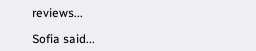reviews...

Sofia said...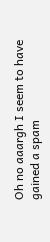Oh no aaargh I seem to have gained a spam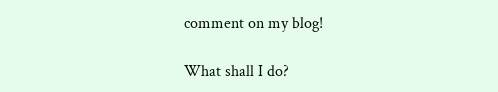comment on my blog!

What shall I do?